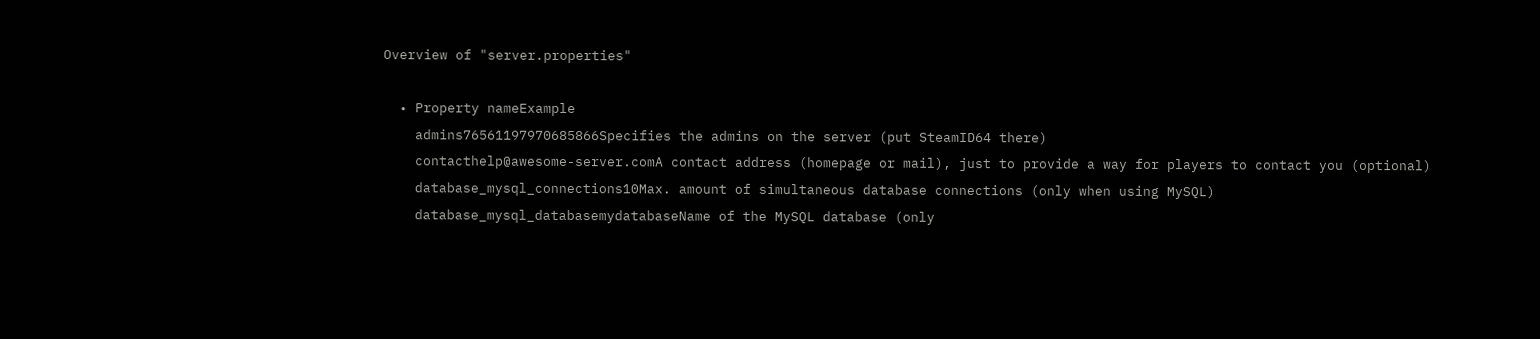Overview of "server.properties"

  • Property nameExample
    admins76561197970685866Specifies the admins on the server (put SteamID64 there)
    contacthelp@awesome-server.comA contact address (homepage or mail), just to provide a way for players to contact you (optional)
    database_mysql_connections10Max. amount of simultaneous database connections (only when using MySQL)
    database_mysql_databasemydatabaseName of the MySQL database (only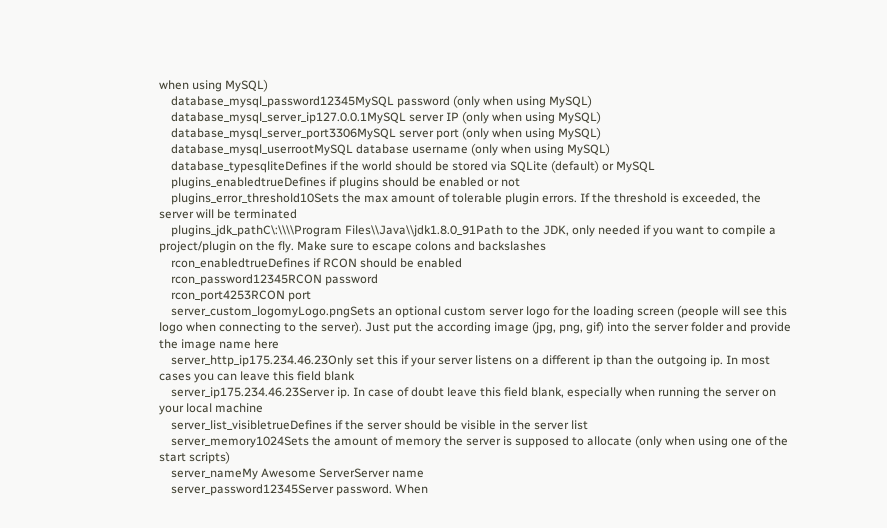when using MySQL)
    database_mysql_password12345MySQL password (only when using MySQL)
    database_mysql_server_ip127.0.0.1MySQL server IP (only when using MySQL)
    database_mysql_server_port3306MySQL server port (only when using MySQL)
    database_mysql_userrootMySQL database username (only when using MySQL)
    database_typesqliteDefines if the world should be stored via SQLite (default) or MySQL
    plugins_enabledtrueDefines if plugins should be enabled or not
    plugins_error_threshold10Sets the max amount of tolerable plugin errors. If the threshold is exceeded, the server will be terminated
    plugins_jdk_pathC\:\\\\Program Files\\Java\\jdk1.8.0_91Path to the JDK, only needed if you want to compile a project/plugin on the fly. Make sure to escape colons and backslashes
    rcon_enabledtrueDefines if RCON should be enabled
    rcon_password12345RCON password
    rcon_port4253RCON port
    server_custom_logomyLogo.pngSets an optional custom server logo for the loading screen (people will see this logo when connecting to the server). Just put the according image (jpg, png, gif) into the server folder and provide the image name here
    server_http_ip175.234.46.23Only set this if your server listens on a different ip than the outgoing ip. In most cases you can leave this field blank
    server_ip175.234.46.23Server ip. In case of doubt leave this field blank, especially when running the server on your local machine
    server_list_visibletrueDefines if the server should be visible in the server list
    server_memory1024Sets the amount of memory the server is supposed to allocate (only when using one of the start scripts)
    server_nameMy Awesome ServerServer name
    server_password12345Server password. When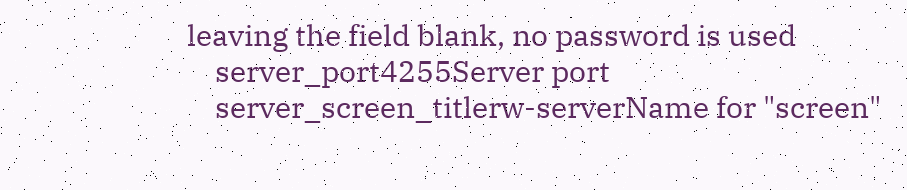leaving the field blank, no password is used
    server_port4255Server port
    server_screen_titlerw-serverName for "screen"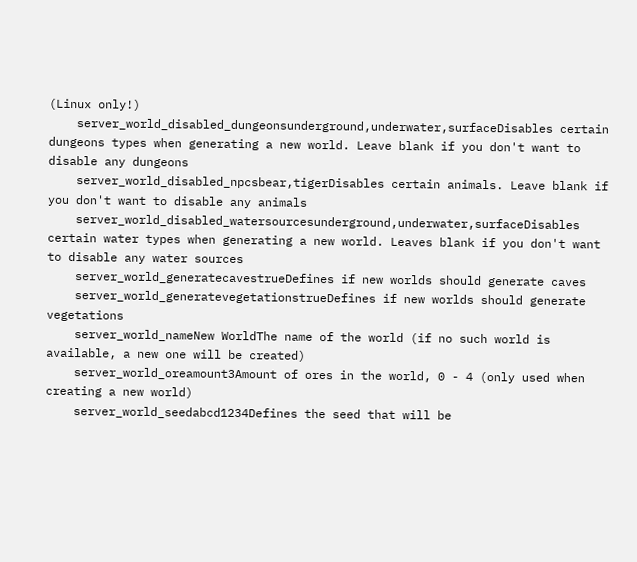(Linux only!)
    server_world_disabled_dungeonsunderground,underwater,surfaceDisables certain dungeons types when generating a new world. Leave blank if you don't want to disable any dungeons
    server_world_disabled_npcsbear,tigerDisables certain animals. Leave blank if you don't want to disable any animals
    server_world_disabled_watersourcesunderground,underwater,surfaceDisables certain water types when generating a new world. Leaves blank if you don't want to disable any water sources
    server_world_generatecavestrueDefines if new worlds should generate caves
    server_world_generatevegetationstrueDefines if new worlds should generate vegetations
    server_world_nameNew WorldThe name of the world (if no such world is available, a new one will be created)
    server_world_oreamount3Amount of ores in the world, 0 - 4 (only used when creating a new world)
    server_world_seedabcd1234Defines the seed that will be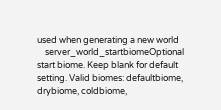used when generating a new world
    server_world_startbiomeOptional start biome. Keep blank for default setting. Valid biomes: defaultbiome, drybiome, coldbiome,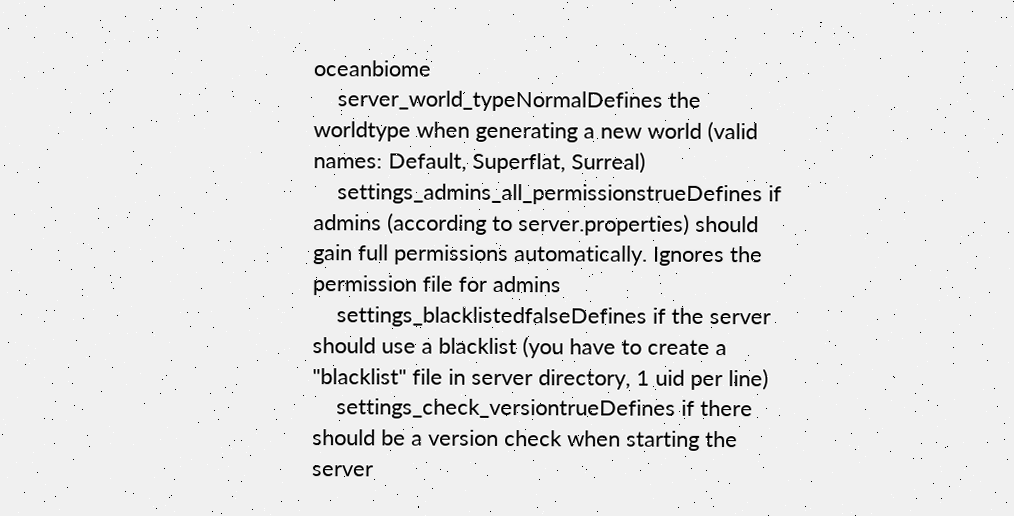oceanbiome
    server_world_typeNormalDefines the worldtype when generating a new world (valid names: Default, Superflat, Surreal)
    settings_admins_all_permissionstrueDefines if admins (according to server.properties) should gain full permissions automatically. Ignores the permission file for admins
    settings_blacklistedfalseDefines if the server should use a blacklist (you have to create a "blacklist" file in server directory, 1 uid per line)
    settings_check_versiontrueDefines if there should be a version check when starting the server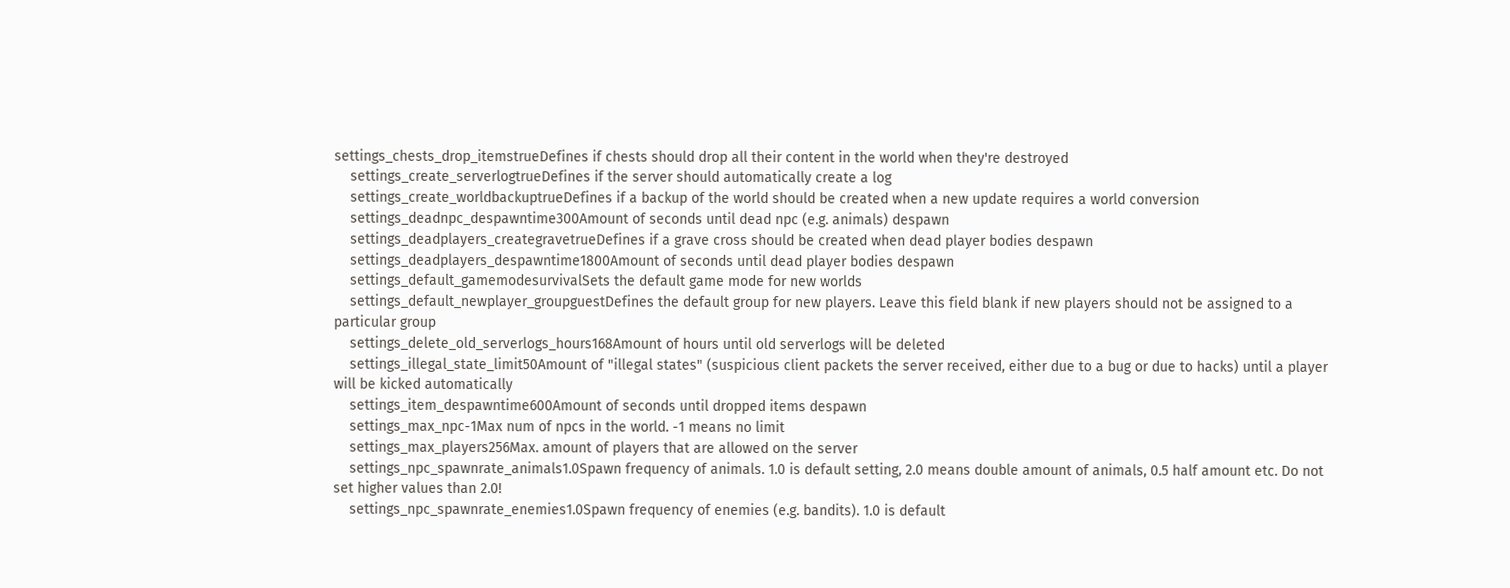settings_chests_drop_itemstrueDefines if chests should drop all their content in the world when they're destroyed
    settings_create_serverlogtrueDefines if the server should automatically create a log
    settings_create_worldbackuptrueDefines if a backup of the world should be created when a new update requires a world conversion
    settings_deadnpc_despawntime300Amount of seconds until dead npc (e.g. animals) despawn
    settings_deadplayers_creategravetrueDefines if a grave cross should be created when dead player bodies despawn
    settings_deadplayers_despawntime1800Amount of seconds until dead player bodies despawn
    settings_default_gamemodesurvivalSets the default game mode for new worlds
    settings_default_newplayer_groupguestDefines the default group for new players. Leave this field blank if new players should not be assigned to a particular group
    settings_delete_old_serverlogs_hours168Amount of hours until old serverlogs will be deleted
    settings_illegal_state_limit50Amount of "illegal states" (suspicious client packets the server received, either due to a bug or due to hacks) until a player will be kicked automatically
    settings_item_despawntime600Amount of seconds until dropped items despawn
    settings_max_npc-1Max num of npcs in the world. -1 means no limit
    settings_max_players256Max. amount of players that are allowed on the server
    settings_npc_spawnrate_animals1.0Spawn frequency of animals. 1.0 is default setting, 2.0 means double amount of animals, 0.5 half amount etc. Do not set higher values than 2.0!
    settings_npc_spawnrate_enemies1.0Spawn frequency of enemies (e.g. bandits). 1.0 is default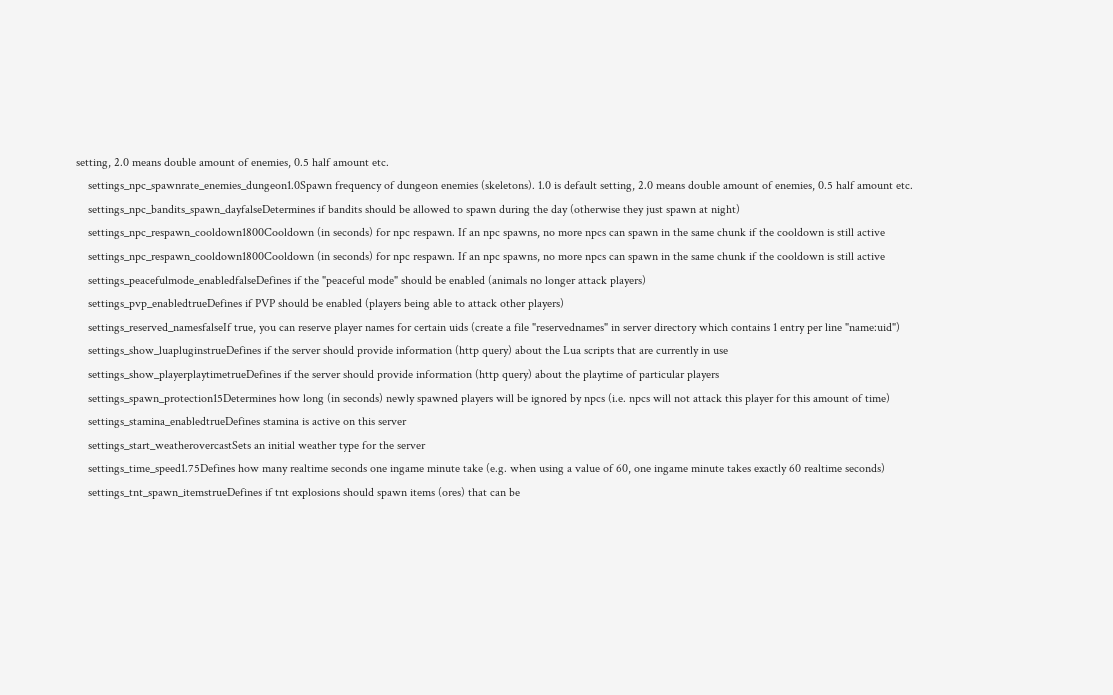setting, 2.0 means double amount of enemies, 0.5 half amount etc.
    settings_npc_spawnrate_enemies_dungeon1.0Spawn frequency of dungeon enemies (skeletons). 1.0 is default setting, 2.0 means double amount of enemies, 0.5 half amount etc.
    settings_npc_bandits_spawn_dayfalseDetermines if bandits should be allowed to spawn during the day (otherwise they just spawn at night)
    settings_npc_respawn_cooldown1800Cooldown (in seconds) for npc respawn. If an npc spawns, no more npcs can spawn in the same chunk if the cooldown is still active
    settings_npc_respawn_cooldown1800Cooldown (in seconds) for npc respawn. If an npc spawns, no more npcs can spawn in the same chunk if the cooldown is still active
    settings_peacefulmode_enabledfalseDefines if the "peaceful mode" should be enabled (animals no longer attack players)
    settings_pvp_enabledtrueDefines if PVP should be enabled (players being able to attack other players)
    settings_reserved_namesfalseIf true, you can reserve player names for certain uids (create a file "reservednames" in server directory which contains 1 entry per line "name:uid")
    settings_show_luapluginstrueDefines if the server should provide information (http query) about the Lua scripts that are currently in use
    settings_show_playerplaytimetrueDefines if the server should provide information (http query) about the playtime of particular players
    settings_spawn_protection15Determines how long (in seconds) newly spawned players will be ignored by npcs (i.e. npcs will not attack this player for this amount of time)
    settings_stamina_enabledtrueDefines stamina is active on this server
    settings_start_weatherovercastSets an initial weather type for the server
    settings_time_speed1.75Defines how many realtime seconds one ingame minute take (e.g. when using a value of 60, one ingame minute takes exactly 60 realtime seconds)
    settings_tnt_spawn_itemstrueDefines if tnt explosions should spawn items (ores) that can be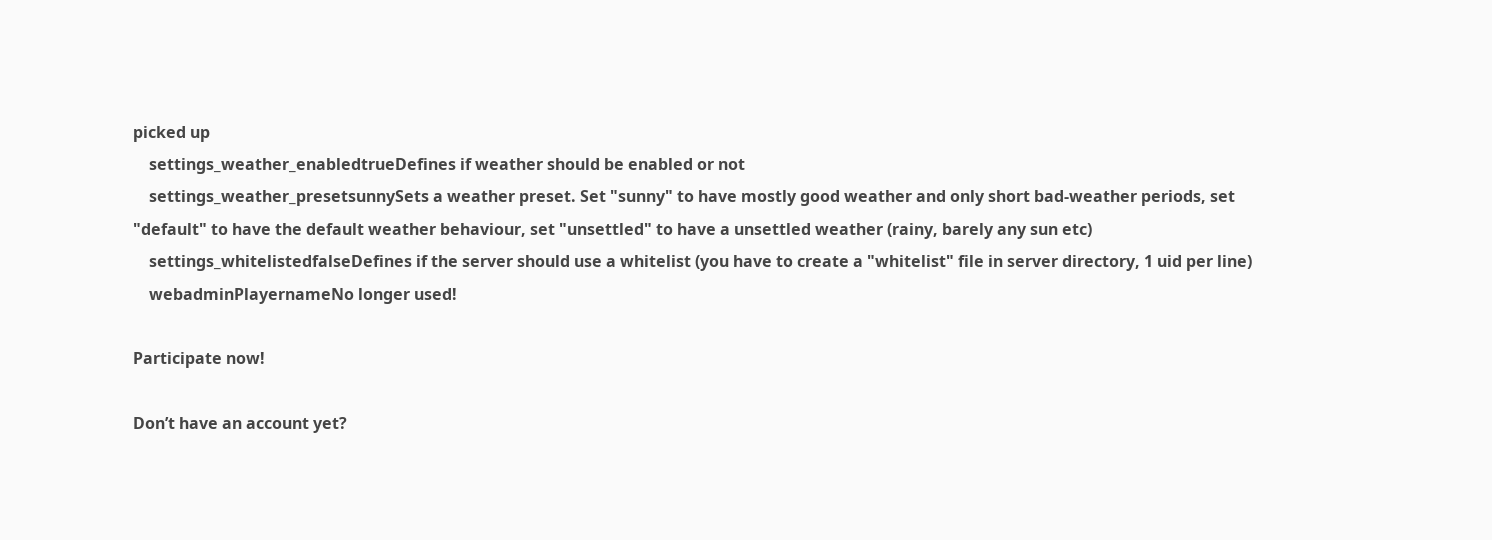picked up
    settings_weather_enabledtrueDefines if weather should be enabled or not
    settings_weather_presetsunnySets a weather preset. Set "sunny" to have mostly good weather and only short bad-weather periods, set "default" to have the default weather behaviour, set "unsettled" to have a unsettled weather (rainy, barely any sun etc)
    settings_whitelistedfalseDefines if the server should use a whitelist (you have to create a "whitelist" file in server directory, 1 uid per line)
    webadminPlayernameNo longer used!

Participate now!

Don’t have an account yet?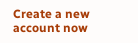Create a new account now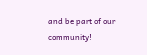and be part of our community!